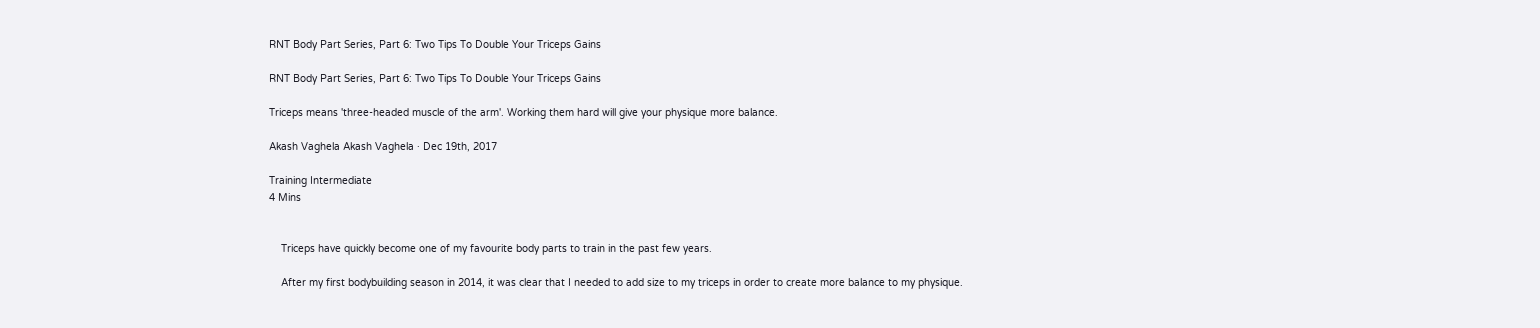RNT Body Part Series, Part 6: Two Tips To Double Your Triceps Gains

RNT Body Part Series, Part 6: Two Tips To Double Your Triceps Gains

Triceps means 'three-headed muscle of the arm'. Working them hard will give your physique more balance.

Akash Vaghela Akash Vaghela · Dec 19th, 2017

Training Intermediate
4 Mins


    Triceps have quickly become one of my favourite body parts to train in the past few years.

    After my first bodybuilding season in 2014, it was clear that I needed to add size to my triceps in order to create more balance to my physique.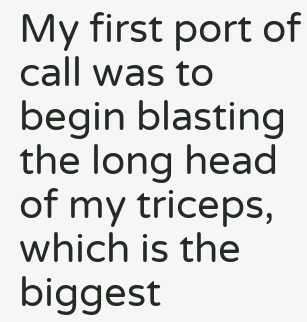My first port of call was to begin blasting the long head of my triceps, which is the biggest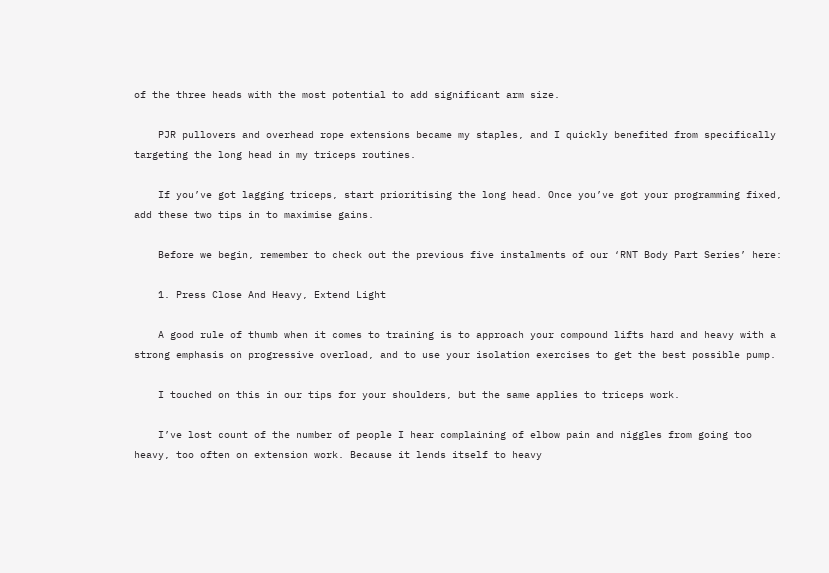of the three heads with the most potential to add significant arm size.

    PJR pullovers and overhead rope extensions became my staples, and I quickly benefited from specifically targeting the long head in my triceps routines.

    If you’ve got lagging triceps, start prioritising the long head. Once you’ve got your programming fixed, add these two tips in to maximise gains.

    Before we begin, remember to check out the previous five instalments of our ‘RNT Body Part Series’ here:

    1. Press Close And Heavy, Extend Light

    A good rule of thumb when it comes to training is to approach your compound lifts hard and heavy with a strong emphasis on progressive overload, and to use your isolation exercises to get the best possible pump.

    I touched on this in our tips for your shoulders, but the same applies to triceps work.

    I’ve lost count of the number of people I hear complaining of elbow pain and niggles from going too heavy, too often on extension work. Because it lends itself to heavy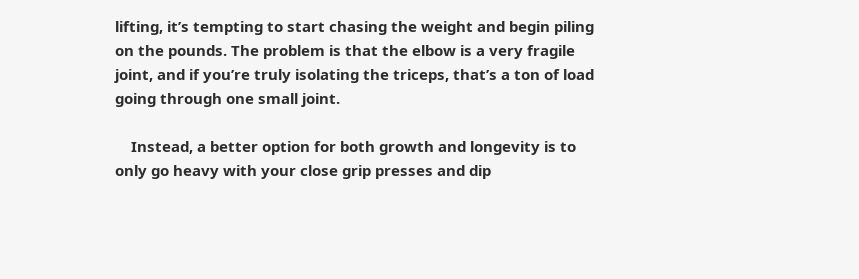lifting, it’s tempting to start chasing the weight and begin piling on the pounds. The problem is that the elbow is a very fragile joint, and if you’re truly isolating the triceps, that’s a ton of load going through one small joint.

    Instead, a better option for both growth and longevity is to only go heavy with your close grip presses and dip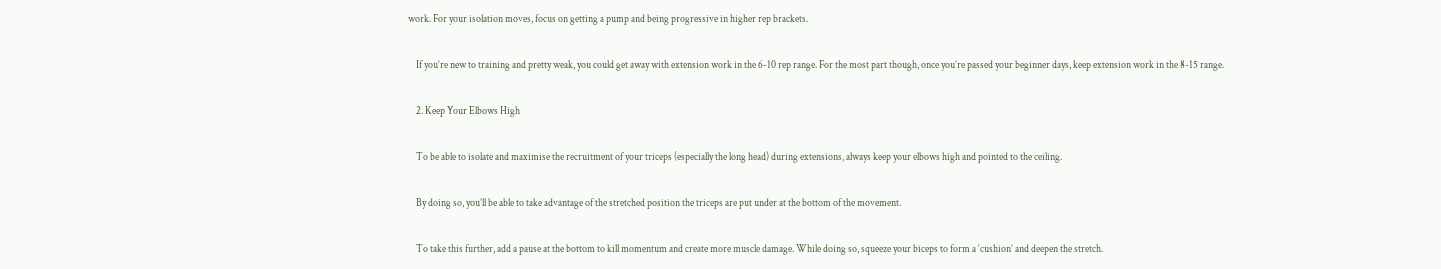work. For your isolation moves, focus on getting a pump and being progressive in higher rep brackets.

    If you’re new to training and pretty weak, you could get away with extension work in the 6-10 rep range. For the most part though, once you’re passed your beginner days, keep extension work in the 8-15 range.

    2. Keep Your Elbows High

    To be able to isolate and maximise the recruitment of your triceps (especially the long head) during extensions, always keep your elbows high and pointed to the ceiling.

    By doing so, you’ll be able to take advantage of the stretched position the triceps are put under at the bottom of the movement.

    To take this further, add a pause at the bottom to kill momentum and create more muscle damage. While doing so, squeeze your biceps to form a ‘cushion’ and deepen the stretch.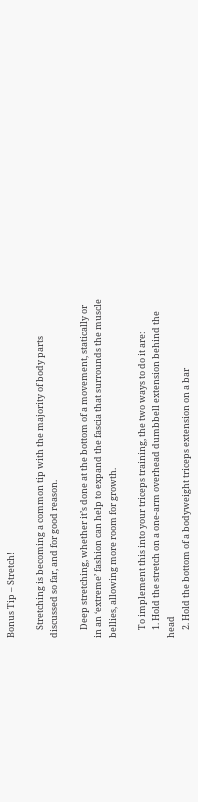Bonus Tip – Stretch!

    Stretching is becoming a common tip with the majority of body parts discussed so far, and for good reason.

    Deep stretching, whether it’s done at the bottom of a movement, statically or in an ‘extreme’ fashion can help to expand the fascia that surrounds the muscle bellies, allowing more room for growth.

    To implement this into your triceps training, the two ways to do it are:
    1. Hold the stretch on a one-arm overhead dumbbell extension behind the head
    2. Hold the bottom of a bodyweight triceps extension on a bar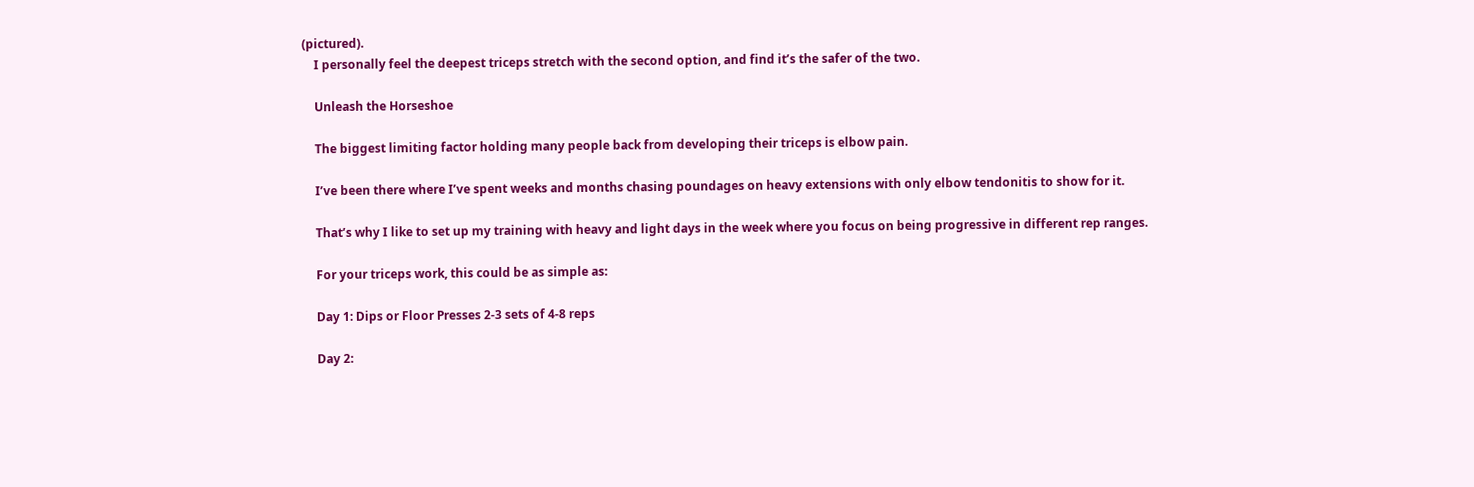(pictured).
    I personally feel the deepest triceps stretch with the second option, and find it’s the safer of the two.

    Unleash the Horseshoe

    The biggest limiting factor holding many people back from developing their triceps is elbow pain.

    I’ve been there where I’ve spent weeks and months chasing poundages on heavy extensions with only elbow tendonitis to show for it.

    That’s why I like to set up my training with heavy and light days in the week where you focus on being progressive in different rep ranges.

    For your triceps work, this could be as simple as:

    Day 1: Dips or Floor Presses 2-3 sets of 4-8 reps

    Day 2: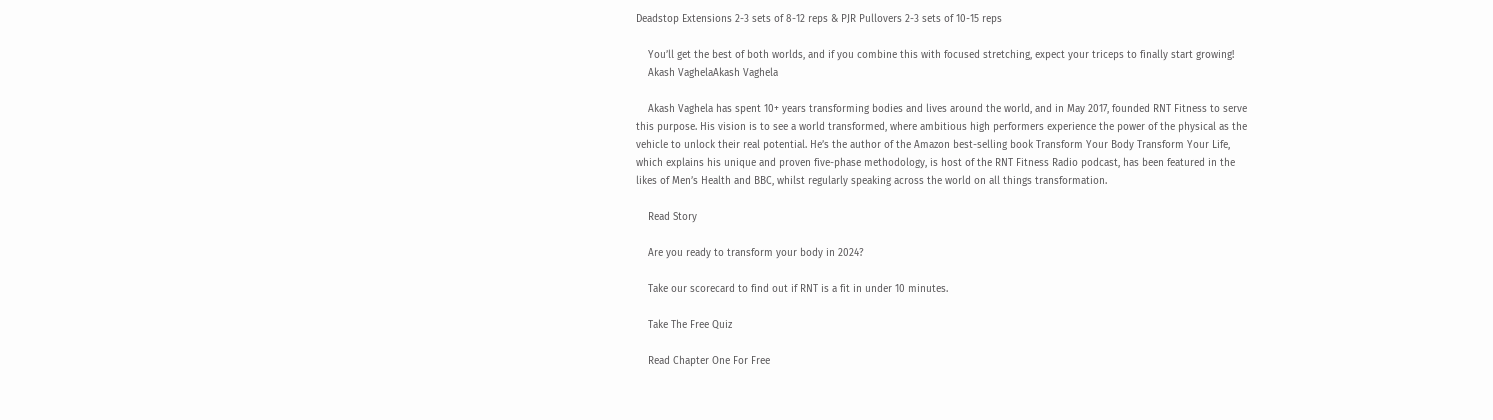Deadstop Extensions 2-3 sets of 8-12 reps & PJR Pullovers 2-3 sets of 10-15 reps

    You’ll get the best of both worlds, and if you combine this with focused stretching, expect your triceps to finally start growing!
    Akash VaghelaAkash Vaghela

    Akash Vaghela has spent 10+ years transforming bodies and lives around the world, and in May 2017, founded RNT Fitness to serve this purpose. His vision is to see a world transformed, where ambitious high performers experience the power of the physical as the vehicle to unlock their real potential. He’s the author of the Amazon best-selling book Transform Your Body Transform Your Life, which explains his unique and proven five-phase methodology, is host of the RNT Fitness Radio podcast, has been featured in the likes of Men’s Health and BBC, whilst regularly speaking across the world on all things transformation.

    Read Story

    Are you ready to transform your body in 2024?

    Take our scorecard to find out if RNT is a fit in under 10 minutes.

    Take The Free Quiz

    Read Chapter One For Free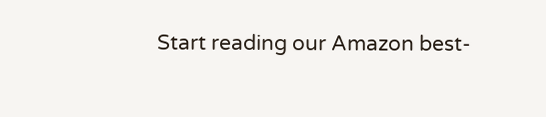Start reading our Amazon best-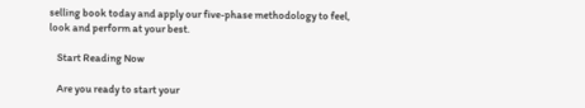selling book today and apply our five-phase methodology to feel, look and perform at your best.

    Start Reading Now

    Are you ready to start your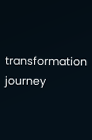transformation journey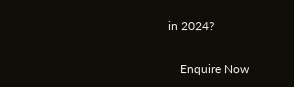in 2024?

    Enquire Now